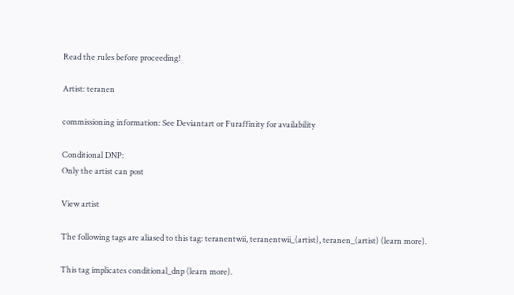Read the rules before proceeding!

Artist: teranen

commissioning information: See Deviantart or Furaffinity for availability

Conditional DNP:
Only the artist can post

View artist

The following tags are aliased to this tag: teranentwii, teranentwii_(artist), teranen_(artist) (learn more).

This tag implicates conditional_dnp (learn more).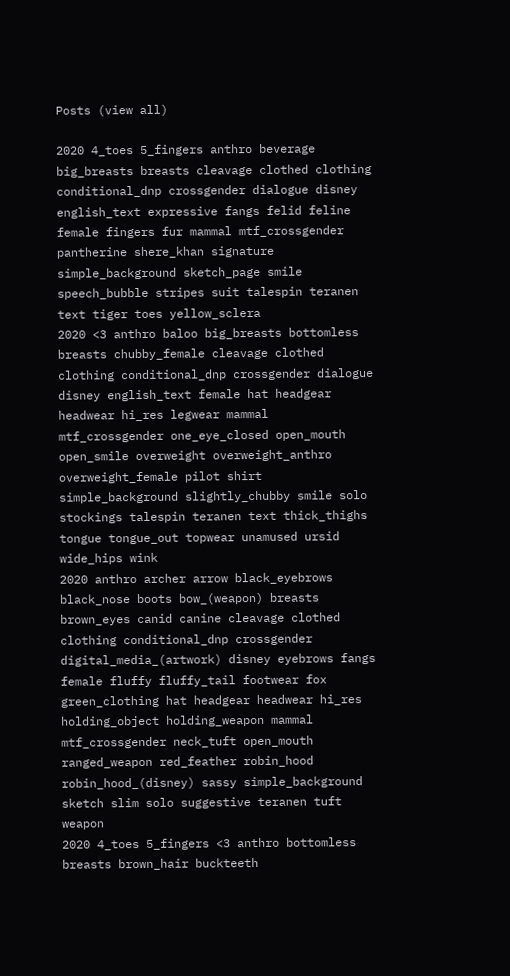Posts (view all)

2020 4_toes 5_fingers anthro beverage big_breasts breasts cleavage clothed clothing conditional_dnp crossgender dialogue disney english_text expressive fangs felid feline female fingers fur mammal mtf_crossgender pantherine shere_khan signature simple_background sketch_page smile speech_bubble stripes suit talespin teranen text tiger toes yellow_sclera
2020 <3 anthro baloo big_breasts bottomless breasts chubby_female cleavage clothed clothing conditional_dnp crossgender dialogue disney english_text female hat headgear headwear hi_res legwear mammal mtf_crossgender one_eye_closed open_mouth open_smile overweight overweight_anthro overweight_female pilot shirt simple_background slightly_chubby smile solo stockings talespin teranen text thick_thighs tongue tongue_out topwear unamused ursid wide_hips wink
2020 anthro archer arrow black_eyebrows black_nose boots bow_(weapon) breasts brown_eyes canid canine cleavage clothed clothing conditional_dnp crossgender digital_media_(artwork) disney eyebrows fangs female fluffy fluffy_tail footwear fox green_clothing hat headgear headwear hi_res holding_object holding_weapon mammal mtf_crossgender neck_tuft open_mouth ranged_weapon red_feather robin_hood robin_hood_(disney) sassy simple_background sketch slim solo suggestive teranen tuft weapon
2020 4_toes 5_fingers <3 anthro bottomless breasts brown_hair buckteeth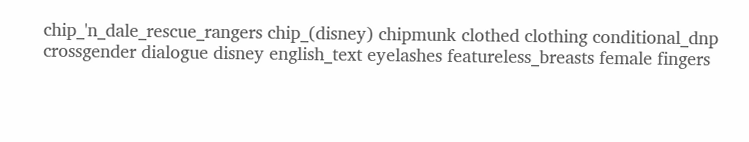chip_'n_dale_rescue_rangers chip_(disney) chipmunk clothed clothing conditional_dnp crossgender dialogue disney english_text eyelashes featureless_breasts female fingers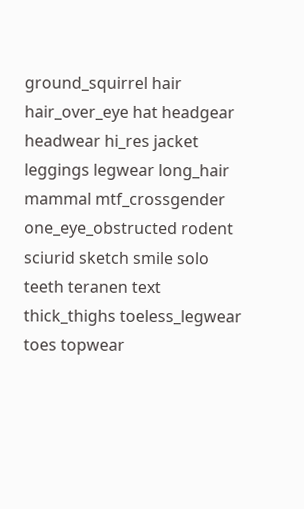ground_squirrel hair hair_over_eye hat headgear headwear hi_res jacket leggings legwear long_hair mammal mtf_crossgender one_eye_obstructed rodent sciurid sketch smile solo teeth teranen text thick_thighs toeless_legwear toes topwear